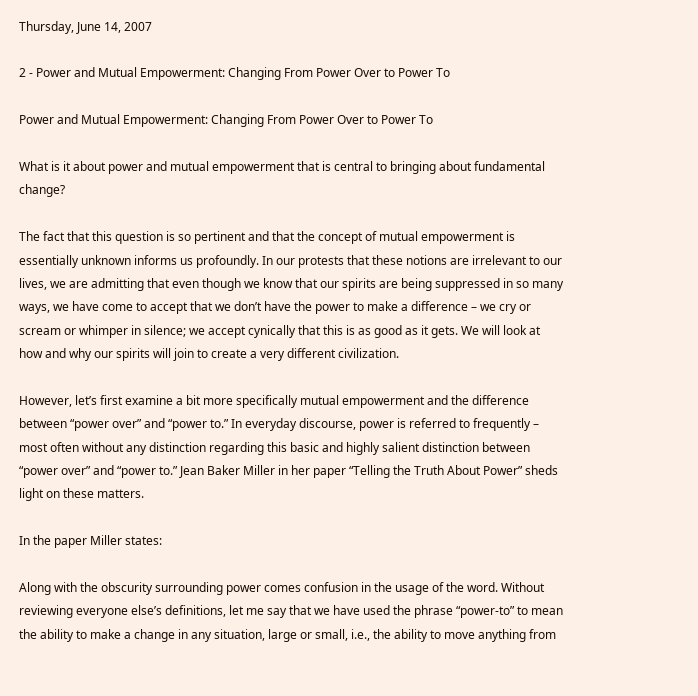Thursday, June 14, 2007

2 - Power and Mutual Empowerment: Changing From Power Over to Power To

Power and Mutual Empowerment: Changing From Power Over to Power To

What is it about power and mutual empowerment that is central to bringing about fundamental change?

The fact that this question is so pertinent and that the concept of mutual empowerment is essentially unknown informs us profoundly. In our protests that these notions are irrelevant to our lives, we are admitting that even though we know that our spirits are being suppressed in so many ways, we have come to accept that we don’t have the power to make a difference – we cry or scream or whimper in silence; we accept cynically that this is as good as it gets. We will look at how and why our spirits will join to create a very different civilization.

However, let’s first examine a bit more specifically mutual empowerment and the difference between “power over” and “power to.” In everyday discourse, power is referred to frequently – most often without any distinction regarding this basic and highly salient distinction between “power over” and “power to.” Jean Baker Miller in her paper “Telling the Truth About Power” sheds light on these matters.

In the paper Miller states:

Along with the obscurity surrounding power comes confusion in the usage of the word. Without reviewing everyone else’s definitions, let me say that we have used the phrase “power-to” to mean the ability to make a change in any situation, large or small, i.e., the ability to move anything from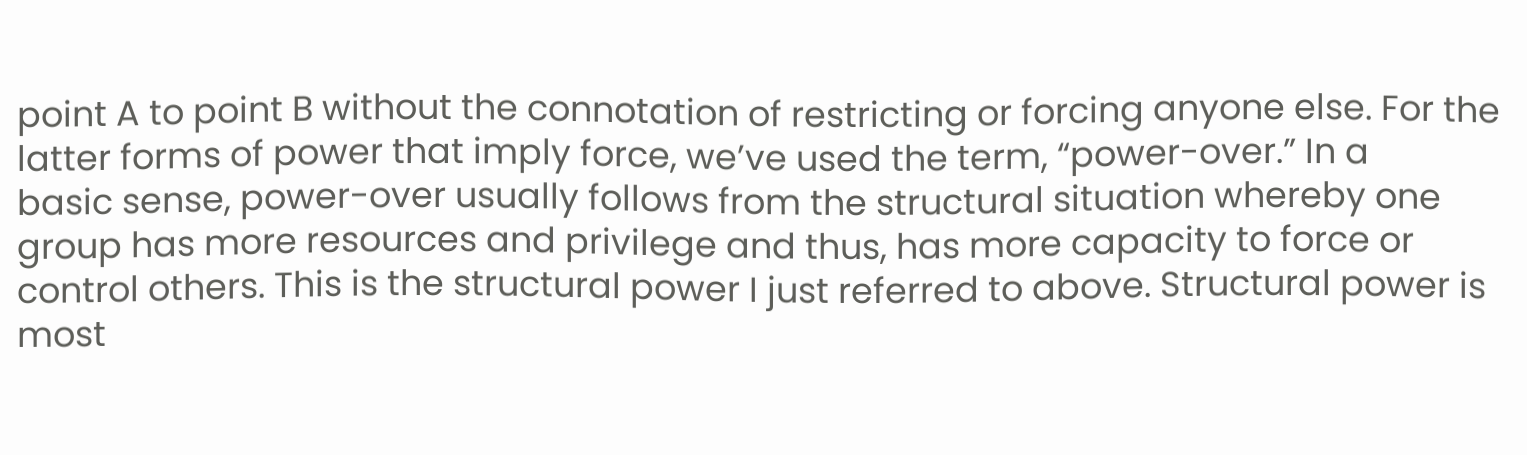point A to point B without the connotation of restricting or forcing anyone else. For the latter forms of power that imply force, we’ve used the term, “power-over.” In a
basic sense, power-over usually follows from the structural situation whereby one group has more resources and privilege and thus, has more capacity to force or control others. This is the structural power I just referred to above. Structural power is most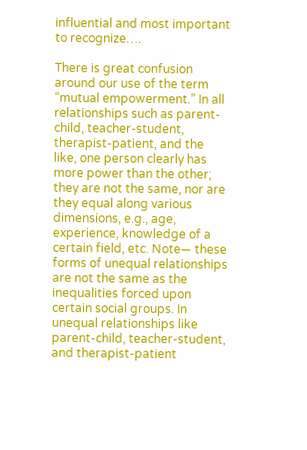influential and most important to recognize….

There is great confusion around our use of the term “mutual empowerment.” In all relationships such as parent-child, teacher-student, therapist-patient, and the like, one person clearly has more power than the other; they are not the same, nor are they equal along various dimensions, e.g., age, experience, knowledge of a certain field, etc. Note— these forms of unequal relationships are not the same as the inequalities forced upon certain social groups. In unequal relationships like parent-child, teacher-student, and therapist-patient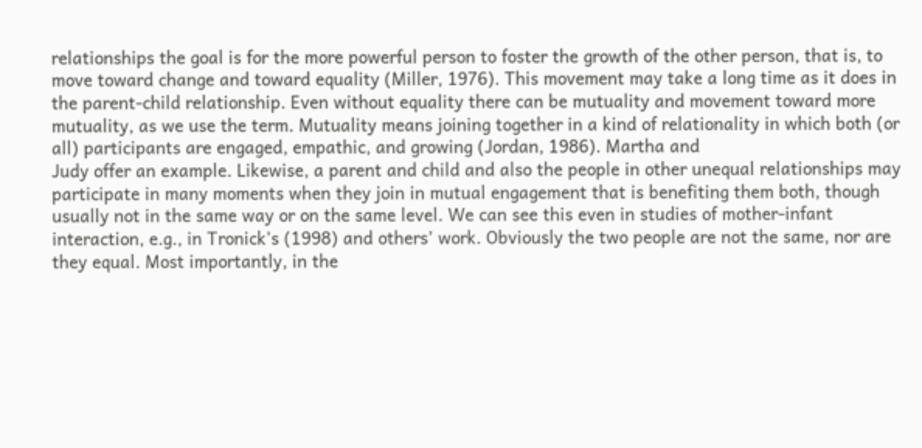relationships the goal is for the more powerful person to foster the growth of the other person, that is, to move toward change and toward equality (Miller, 1976). This movement may take a long time as it does in the parent-child relationship. Even without equality there can be mutuality and movement toward more mutuality, as we use the term. Mutuality means joining together in a kind of relationality in which both (or all) participants are engaged, empathic, and growing (Jordan, 1986). Martha and
Judy offer an example. Likewise, a parent and child and also the people in other unequal relationships may participate in many moments when they join in mutual engagement that is benefiting them both, though usually not in the same way or on the same level. We can see this even in studies of mother-infant interaction, e.g., in Tronick’s (1998) and others’ work. Obviously the two people are not the same, nor are they equal. Most importantly, in the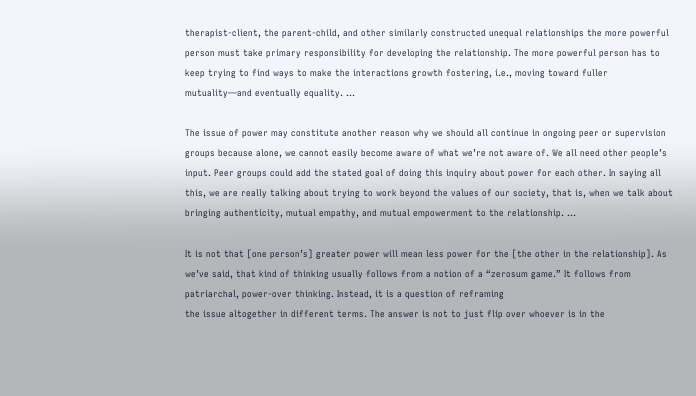therapist-client, the parent-child, and other similarly constructed unequal relationships the more powerful person must take primary responsibility for developing the relationship. The more powerful person has to keep trying to find ways to make the interactions growth fostering, i.e., moving toward fuller mutuality—and eventually equality. …

The issue of power may constitute another reason why we should all continue in ongoing peer or supervision groups because alone, we cannot easily become aware of what we’re not aware of. We all need other people’s input. Peer groups could add the stated goal of doing this inquiry about power for each other. In saying all this, we are really talking about trying to work beyond the values of our society, that is, when we talk about bringing authenticity, mutual empathy, and mutual empowerment to the relationship. …

It is not that [one person’s] greater power will mean less power for the [the other in the relationship]. As we’ve said, that kind of thinking usually follows from a notion of a “zerosum game.” It follows from patriarchal, power-over thinking. Instead, it is a question of reframing
the issue altogether in different terms. The answer is not to just flip over whoever is in the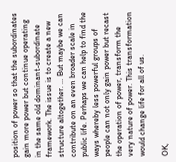position of power so that the subordinates gain more power but continue operating in the same old dominant-subordinate framework. The issue is to create a new structure altogether. … But maybe we can contribute on an even broader scale in public life. Perhaps we can help to find the ways whereby less powerful groups of people can not only gain power but recast the operation of power, transform the very nature of power. This transformation would change life for all of us.

OK,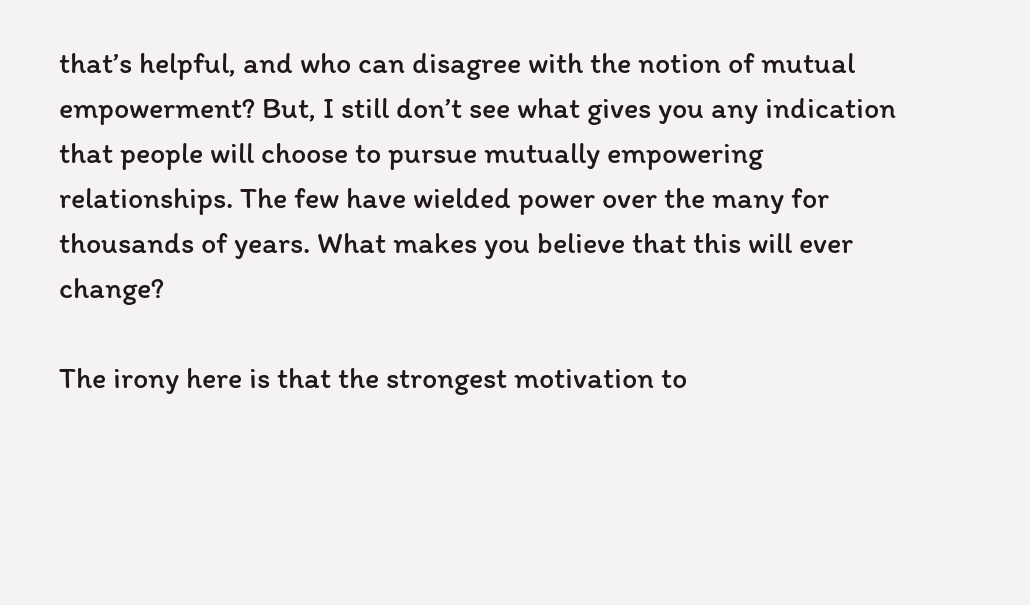that’s helpful, and who can disagree with the notion of mutual empowerment? But, I still don’t see what gives you any indication that people will choose to pursue mutually empowering relationships. The few have wielded power over the many for thousands of years. What makes you believe that this will ever change?

The irony here is that the strongest motivation to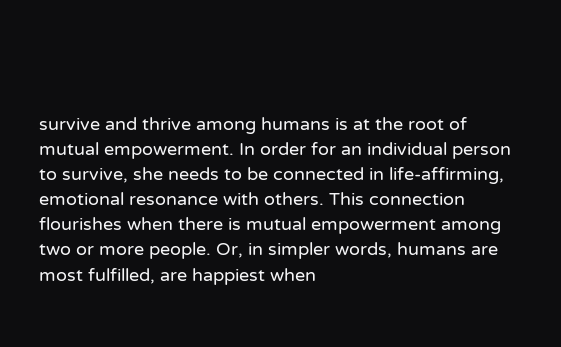survive and thrive among humans is at the root of mutual empowerment. In order for an individual person to survive, she needs to be connected in life-affirming, emotional resonance with others. This connection flourishes when there is mutual empowerment among two or more people. Or, in simpler words, humans are most fulfilled, are happiest when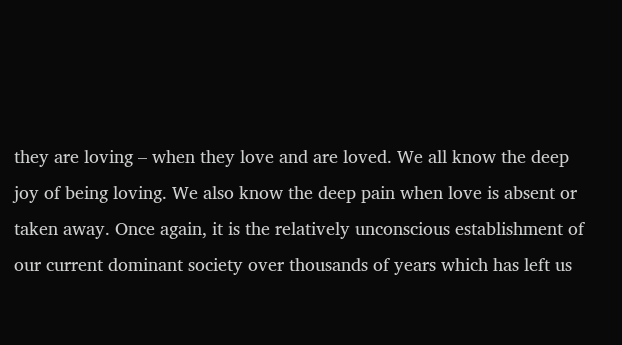they are loving – when they love and are loved. We all know the deep joy of being loving. We also know the deep pain when love is absent or taken away. Once again, it is the relatively unconscious establishment of our current dominant society over thousands of years which has left us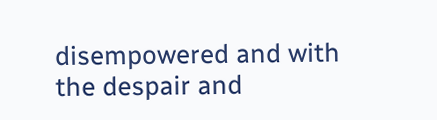disempowered and with the despair and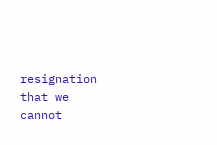resignation that we cannot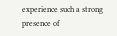experience such a strong presence of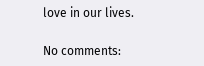love in our lives.

No comments: